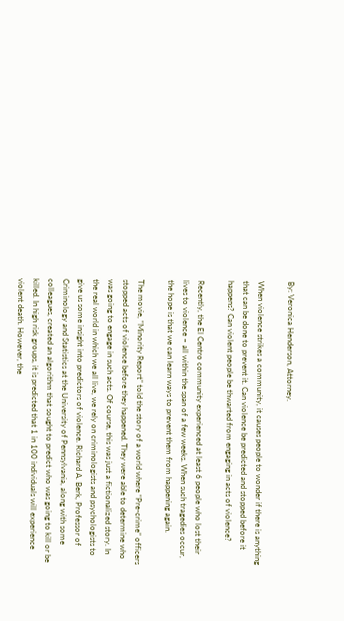By: Veronica Henderson, Attorney.

When violence strikes a community, it causes people to wonder if there is anything that can be done to prevent it. Can violence be predicted and stopped before it happens? Can violent people be thwarted from engaging in acts of violence?

Recently, the El Centro community experienced at least 6 people who lost their lives to violence – all within the span of a few weeks. When such tragedies occur, the hope is that we can learn ways to prevent them from happening again.

The movie, “Minority Report” told the story of a world where “Pre-crime” officers stopped acts of violence before they happened. They were able to determine who was going to engage in such acts. Of course, this was just a fictionalized story. In the real world in which we all live, we rely on criminologists and psychologists to give us some insight into predictors of violence. Richard A. Berk, Professor of Criminology and Statistics at the University of Pennsylvania, along with some colleagues, created an algorithm that sought to predict who was going to kill or be killed. In high risk groups, it is predicted that 1 in 100 individuals will experience violent death. However, the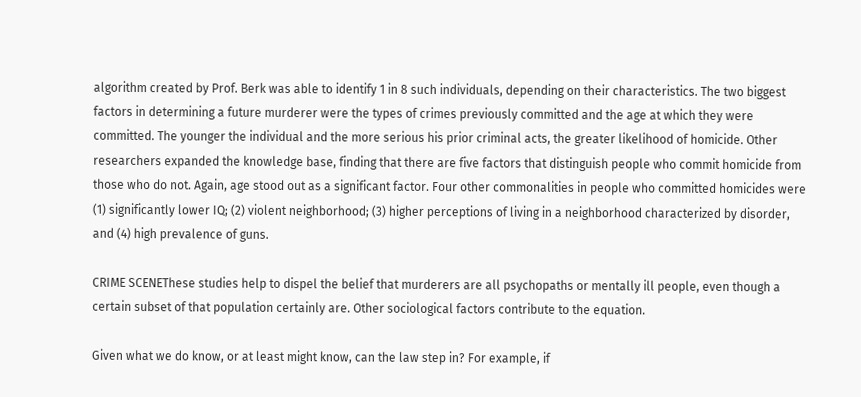algorithm created by Prof. Berk was able to identify 1 in 8 such individuals, depending on their characteristics. The two biggest factors in determining a future murderer were the types of crimes previously committed and the age at which they were committed. The younger the individual and the more serious his prior criminal acts, the greater likelihood of homicide. Other researchers expanded the knowledge base, finding that there are five factors that distinguish people who commit homicide from those who do not. Again, age stood out as a significant factor. Four other commonalities in people who committed homicides were (1) significantly lower IQ; (2) violent neighborhood; (3) higher perceptions of living in a neighborhood characterized by disorder, and (4) high prevalence of guns.

CRIME SCENEThese studies help to dispel the belief that murderers are all psychopaths or mentally ill people, even though a certain subset of that population certainly are. Other sociological factors contribute to the equation.

Given what we do know, or at least might know, can the law step in? For example, if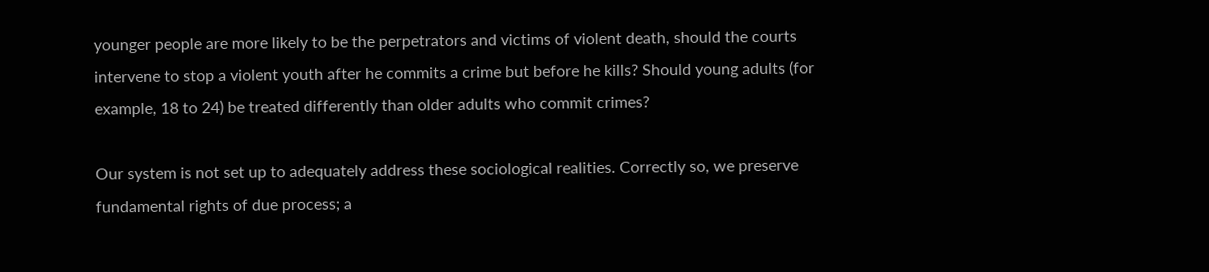younger people are more likely to be the perpetrators and victims of violent death, should the courts intervene to stop a violent youth after he commits a crime but before he kills? Should young adults (for example, 18 to 24) be treated differently than older adults who commit crimes?

Our system is not set up to adequately address these sociological realities. Correctly so, we preserve fundamental rights of due process; a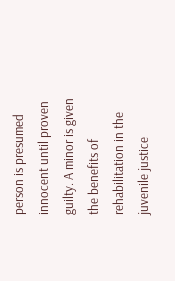person is presumed innocent until proven guilty. A minor is given the benefits of rehabilitation in the juvenile justice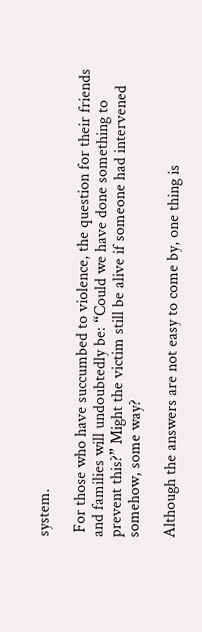system.

 For those who have succumbed to violence, the question for their friends and families will undoubtedly be: “Could we have done something to prevent this?” Might the victim still be alive if someone had intervened somehow, some way?

Although the answers are not easy to come by, one thing is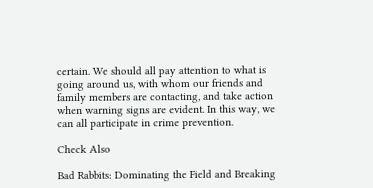certain. We should all pay attention to what is going around us, with whom our friends and family members are contacting, and take action when warning signs are evident. In this way, we can all participate in crime prevention.

Check Also

Bad Rabbits: Dominating the Field and Breaking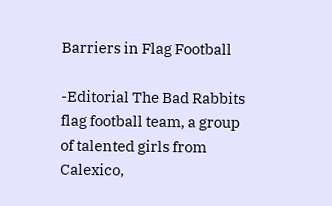Barriers in Flag Football

-Editorial The Bad Rabbits flag football team, a group of talented girls from Calexico,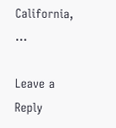California, …

Leave a Reply